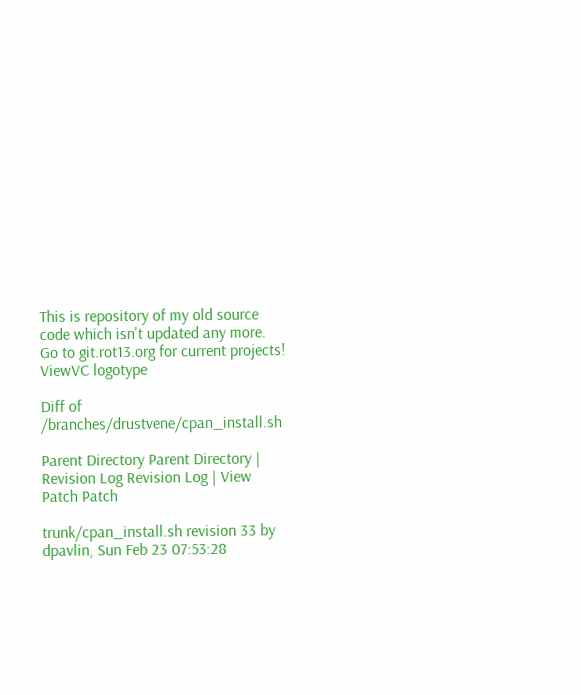This is repository of my old source code which isn't updated any more. Go to git.rot13.org for current projects!
ViewVC logotype

Diff of /branches/drustvene/cpan_install.sh

Parent Directory Parent Directory | Revision Log Revision Log | View Patch Patch

trunk/cpan_install.sh revision 33 by dpavlin, Sun Feb 23 07:53:28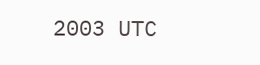2003 UTC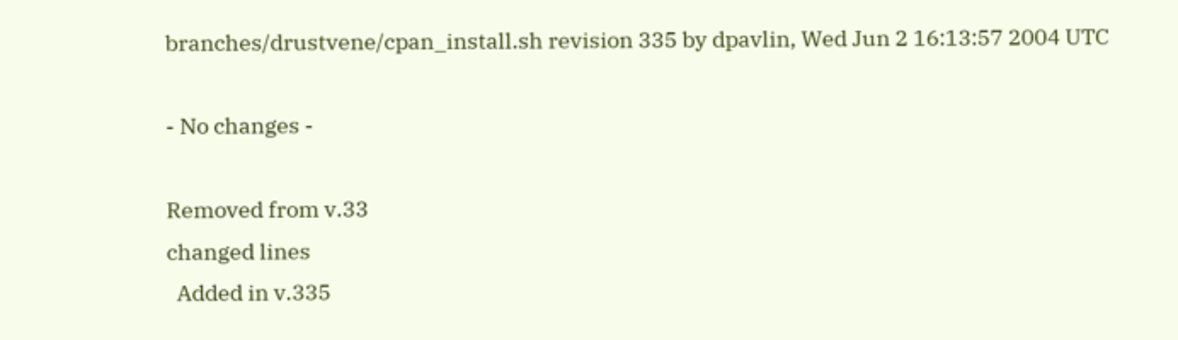branches/drustvene/cpan_install.sh revision 335 by dpavlin, Wed Jun 2 16:13:57 2004 UTC

- No changes -

Removed from v.33
changed lines
  Added in v.335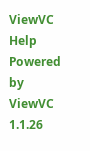ViewVC Help
Powered by ViewVC 1.1.26